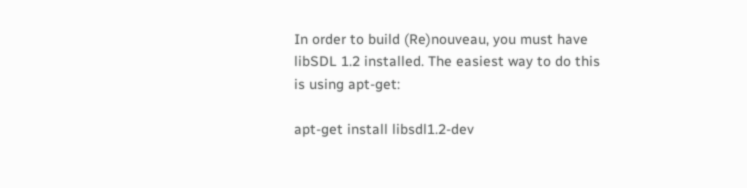In order to build (Re)nouveau, you must have libSDL 1.2 installed. The easiest way to do this is using apt-get:

apt-get install libsdl1.2-dev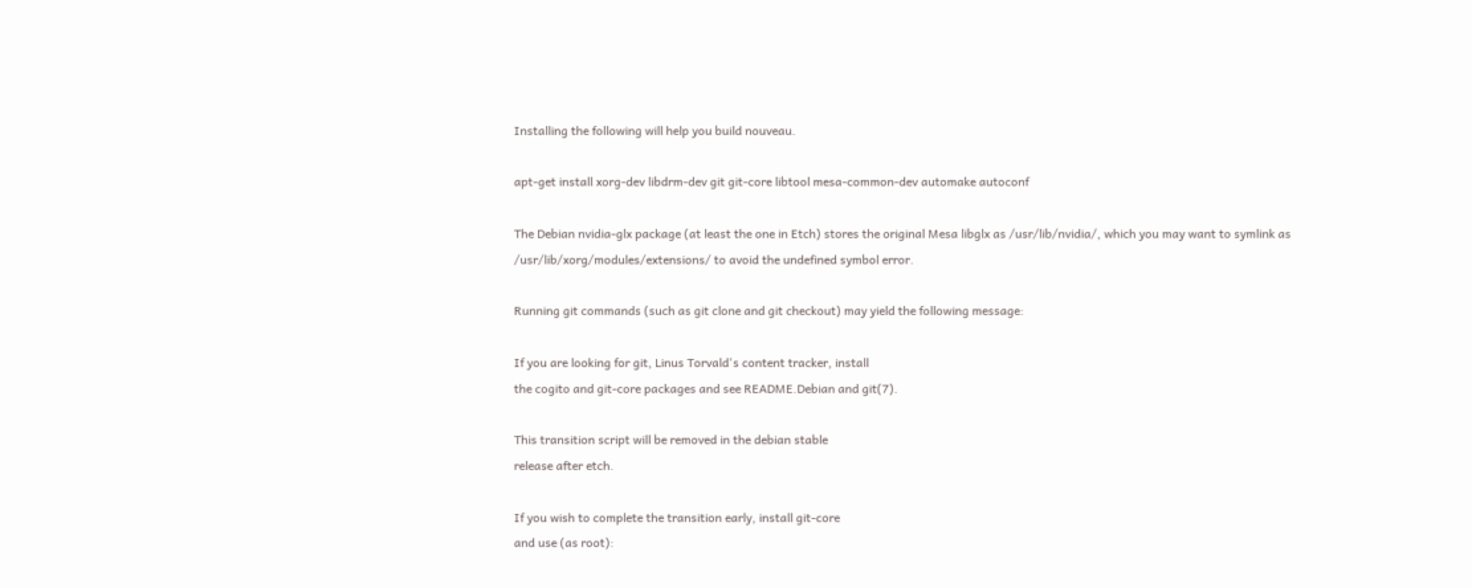Installing the following will help you build nouveau.

apt-get install xorg-dev libdrm-dev git git-core libtool mesa-common-dev automake autoconf

The Debian nvidia-glx package (at least the one in Etch) stores the original Mesa libglx as /usr/lib/nvidia/, which you may want to symlink as /usr/lib/xorg/modules/extensions/ to avoid the undefined symbol error.

Running git commands (such as git clone and git checkout) may yield the following message:

If you are looking for git, Linus Torvald's content tracker, install
the cogito and git-core packages and see README.Debian and git(7).

This transition script will be removed in the debian stable
release after etch.

If you wish to complete the transition early, install git-core
and use (as root):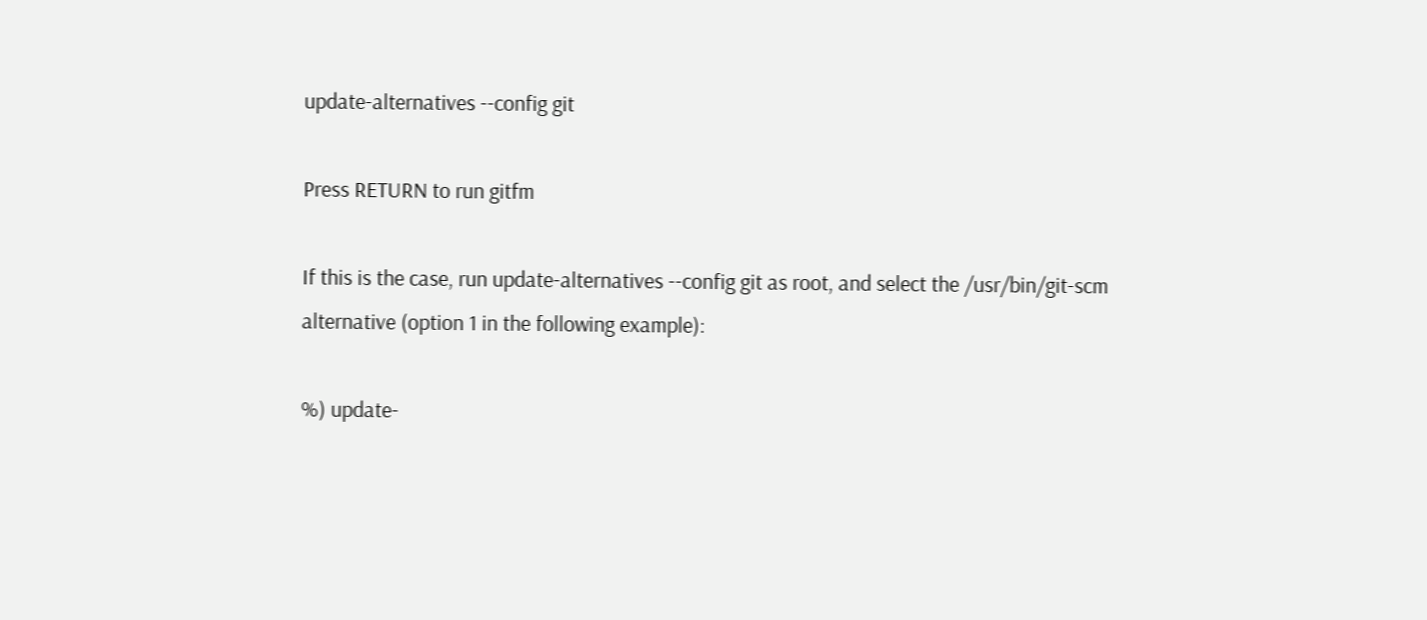update-alternatives --config git

Press RETURN to run gitfm

If this is the case, run update-alternatives --config git as root, and select the /usr/bin/git-scm alternative (option 1 in the following example):

%) update-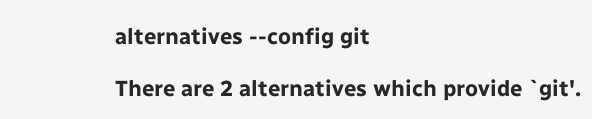alternatives --config git

There are 2 alternatives which provide `git'.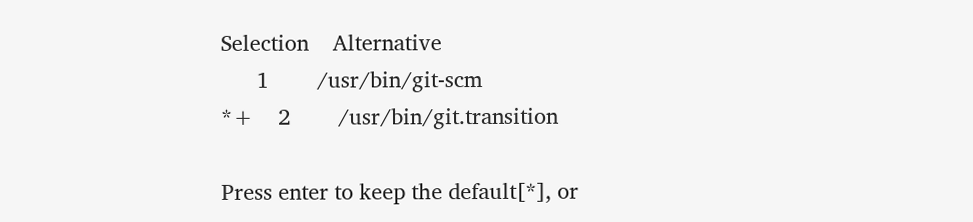Selection    Alternative
      1        /usr/bin/git-scm
*+    2        /usr/bin/git.transition

Press enter to keep the default[*], or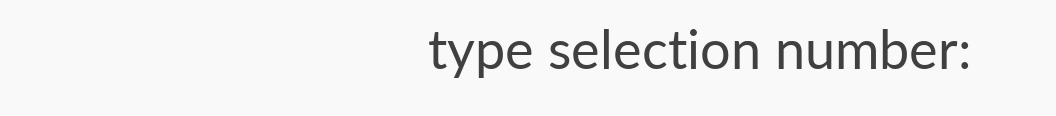type selection number: